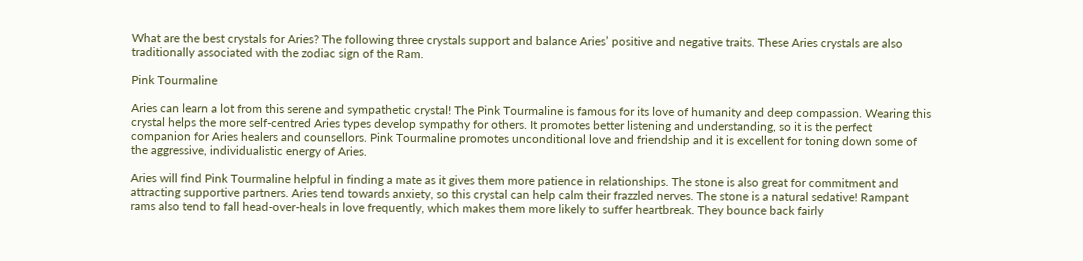What are the best crystals for Aries? The following three crystals support and balance Aries’ positive and negative traits. These Aries crystals are also traditionally associated with the zodiac sign of the Ram.

Pink Tourmaline

Aries can learn a lot from this serene and sympathetic crystal! The Pink Tourmaline is famous for its love of humanity and deep compassion. Wearing this crystal helps the more self-centred Aries types develop sympathy for others. It promotes better listening and understanding, so it is the perfect companion for Aries healers and counsellors. Pink Tourmaline promotes unconditional love and friendship and it is excellent for toning down some of the aggressive, individualistic energy of Aries.

Aries will find Pink Tourmaline helpful in finding a mate as it gives them more patience in relationships. The stone is also great for commitment and attracting supportive partners. Aries tend towards anxiety, so this crystal can help calm their frazzled nerves. The stone is a natural sedative! Rampant rams also tend to fall head-over-heals in love frequently, which makes them more likely to suffer heartbreak. They bounce back fairly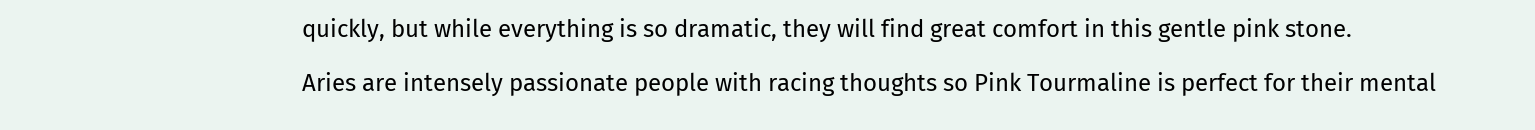quickly, but while everything is so dramatic, they will find great comfort in this gentle pink stone.

Aries are intensely passionate people with racing thoughts so Pink Tourmaline is perfect for their mental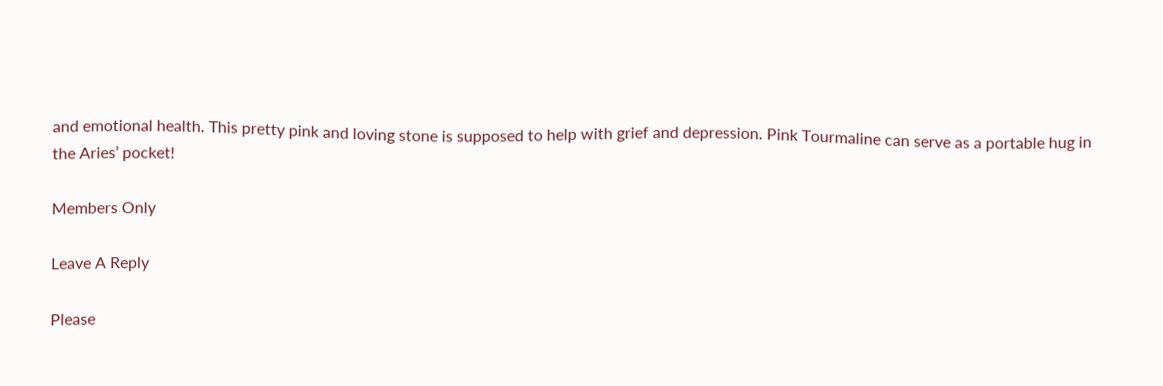and emotional health. This pretty pink and loving stone is supposed to help with grief and depression. Pink Tourmaline can serve as a portable hug in the Aries’ pocket!

Members Only

Leave A Reply

Please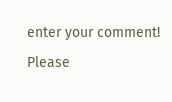enter your comment!
Please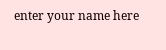enter your name here